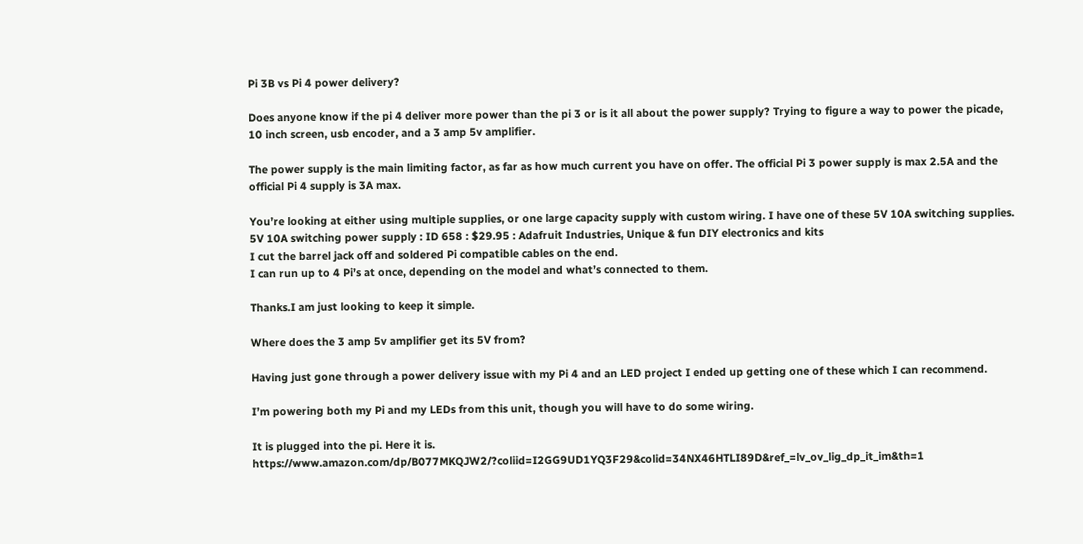Pi 3B vs Pi 4 power delivery?

Does anyone know if the pi 4 deliver more power than the pi 3 or is it all about the power supply? Trying to figure a way to power the picade, 10 inch screen, usb encoder, and a 3 amp 5v amplifier.

The power supply is the main limiting factor, as far as how much current you have on offer. The official Pi 3 power supply is max 2.5A and the official Pi 4 supply is 3A max.

You’re looking at either using multiple supplies, or one large capacity supply with custom wiring. I have one of these 5V 10A switching supplies.
5V 10A switching power supply : ID 658 : $29.95 : Adafruit Industries, Unique & fun DIY electronics and kits
I cut the barrel jack off and soldered Pi compatible cables on the end.
I can run up to 4 Pi’s at once, depending on the model and what’s connected to them.

Thanks.I am just looking to keep it simple.

Where does the 3 amp 5v amplifier get its 5V from?

Having just gone through a power delivery issue with my Pi 4 and an LED project I ended up getting one of these which I can recommend.

I’m powering both my Pi and my LEDs from this unit, though you will have to do some wiring.

It is plugged into the pi. Here it is. https://www.amazon.com/dp/B077MKQJW2/?coliid=I2GG9UD1YQ3F29&colid=34NX46HTLI89D&ref_=lv_ov_lig_dp_it_im&th=1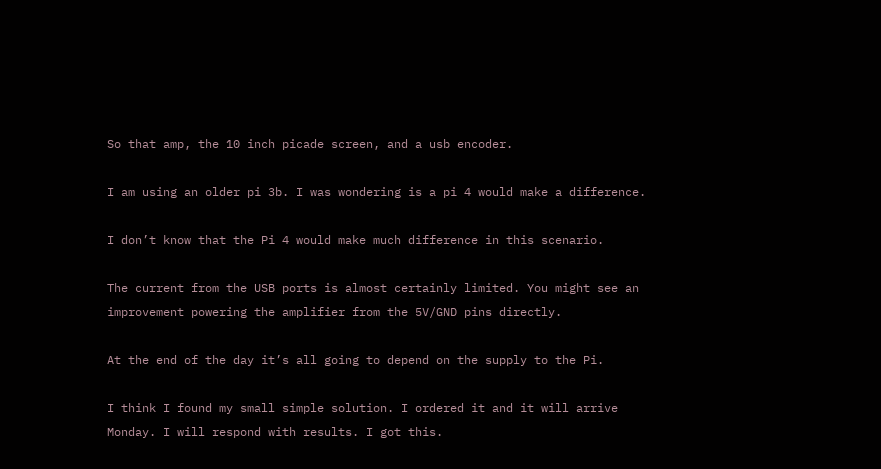So that amp, the 10 inch picade screen, and a usb encoder.

I am using an older pi 3b. I was wondering is a pi 4 would make a difference.

I don’t know that the Pi 4 would make much difference in this scenario.

The current from the USB ports is almost certainly limited. You might see an improvement powering the amplifier from the 5V/GND pins directly.

At the end of the day it’s all going to depend on the supply to the Pi.

I think I found my small simple solution. I ordered it and it will arrive Monday. I will respond with results. I got this.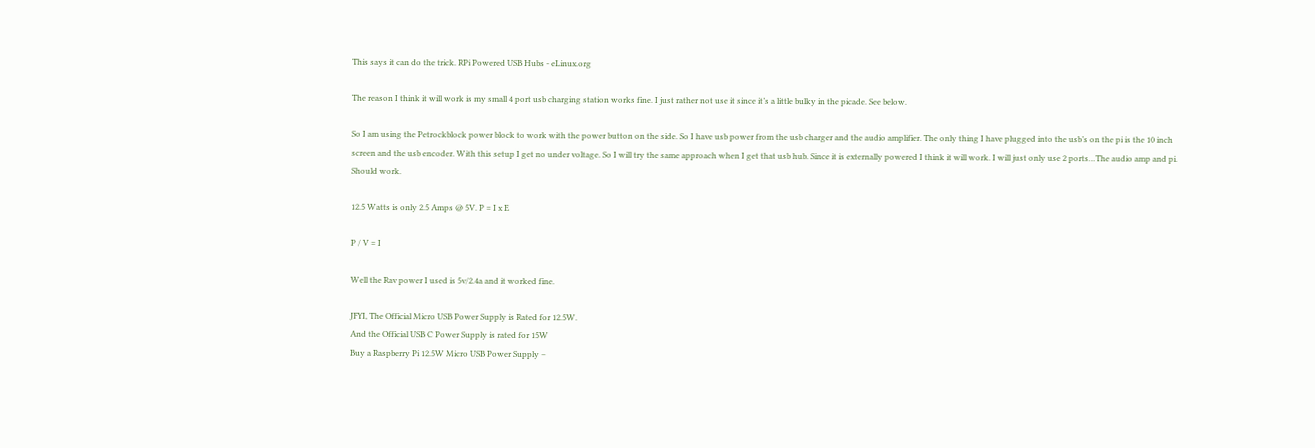This says it can do the trick. RPi Powered USB Hubs - eLinux.org

The reason I think it will work is my small 4 port usb charging station works fine. I just rather not use it since it’s a little bulky in the picade. See below.

So I am using the Petrockblock power block to work with the power button on the side. So I have usb power from the usb charger and the audio amplifier. The only thing I have plugged into the usb’s on the pi is the 10 inch screen and the usb encoder. With this setup I get no under voltage. So I will try the same approach when I get that usb hub. Since it is externally powered I think it will work. I will just only use 2 ports…The audio amp and pi. Should work.

12.5 Watts is only 2.5 Amps @ 5V. P = I x E

P / V = I

Well the Rav power I used is 5v/2.4a and it worked fine.

JFYI, The Official Micro USB Power Supply is Rated for 12.5W.
And the Official USB C Power Supply is rated for 15W
Buy a Raspberry Pi 12.5W Micro USB Power Supply –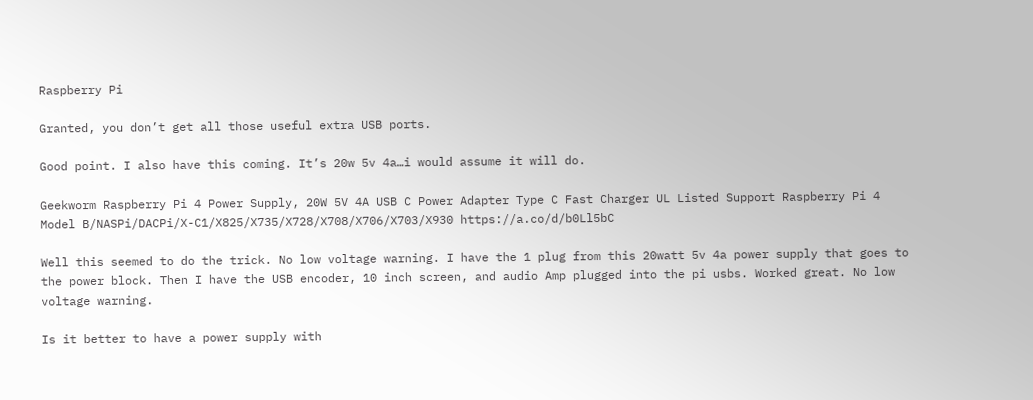Raspberry Pi

Granted, you don’t get all those useful extra USB ports.

Good point. I also have this coming. It’s 20w 5v 4a…i would assume it will do.

Geekworm Raspberry Pi 4 Power Supply, 20W 5V 4A USB C Power Adapter Type C Fast Charger UL Listed Support Raspberry Pi 4 Model B/NASPi/DACPi/X-C1/X825/X735/X728/X708/X706/X703/X930 https://a.co/d/b0Ll5bC

Well this seemed to do the trick. No low voltage warning. I have the 1 plug from this 20watt 5v 4a power supply that goes to the power block. Then I have the USB encoder, 10 inch screen, and audio Amp plugged into the pi usbs. Worked great. No low voltage warning.

Is it better to have a power supply with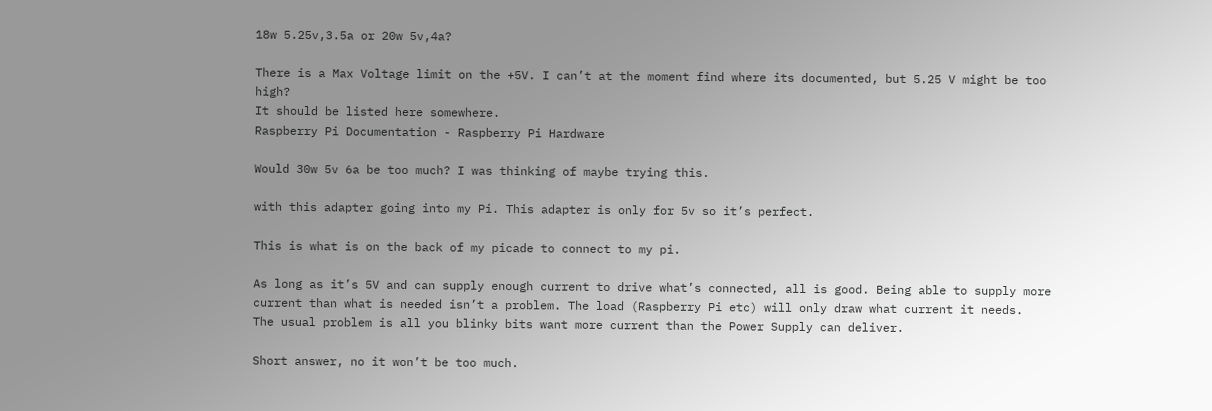18w 5.25v,3.5a or 20w 5v,4a?

There is a Max Voltage limit on the +5V. I can’t at the moment find where its documented, but 5.25 V might be too high?
It should be listed here somewhere.
Raspberry Pi Documentation - Raspberry Pi Hardware

Would 30w 5v 6a be too much? I was thinking of maybe trying this.

with this adapter going into my Pi. This adapter is only for 5v so it’s perfect.

This is what is on the back of my picade to connect to my pi.

As long as it’s 5V and can supply enough current to drive what’s connected, all is good. Being able to supply more current than what is needed isn’t a problem. The load (Raspberry Pi etc) will only draw what current it needs.
The usual problem is all you blinky bits want more current than the Power Supply can deliver.

Short answer, no it won’t be too much.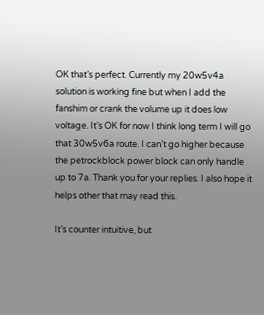OK that’s perfect. Currently my 20w5v4a solution is working fine but when I add the fanshim or crank the volume up it does low voltage. It’s OK for now I think long term I will go that 30w5v6a route. I can’t go higher because the petrockblock power block can only handle up to 7a. Thank you for your replies. I also hope it helps other that may read this.

It’s counter intuitive, but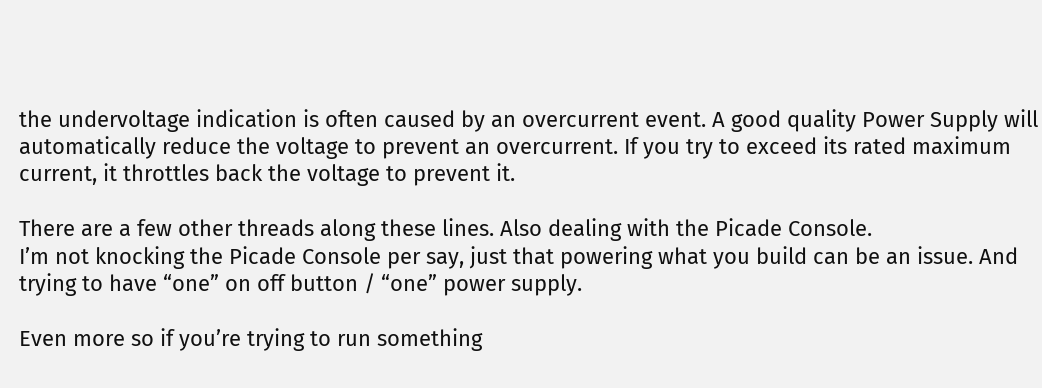the undervoltage indication is often caused by an overcurrent event. A good quality Power Supply will automatically reduce the voltage to prevent an overcurrent. If you try to exceed its rated maximum current, it throttles back the voltage to prevent it.

There are a few other threads along these lines. Also dealing with the Picade Console.
I’m not knocking the Picade Console per say, just that powering what you build can be an issue. And trying to have “one” on off button / “one” power supply.

Even more so if you’re trying to run something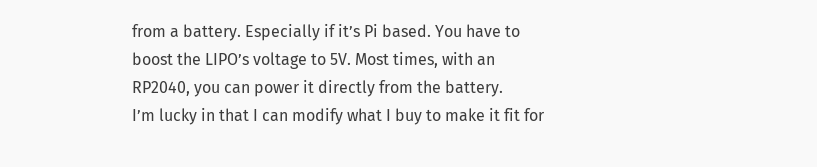from a battery. Especially if it’s Pi based. You have to boost the LIPO’s voltage to 5V. Most times, with an RP2040, you can power it directly from the battery.
I’m lucky in that I can modify what I buy to make it fit for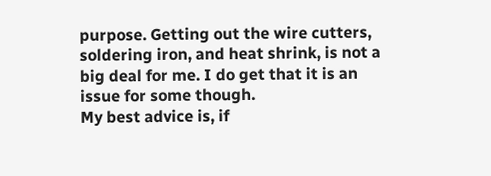purpose. Getting out the wire cutters, soldering iron, and heat shrink, is not a big deal for me. I do get that it is an issue for some though.
My best advice is, if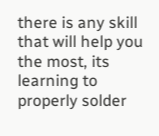there is any skill that will help you the most, its learning to properly solder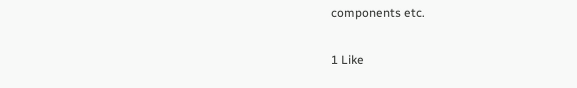components etc.

1 Like